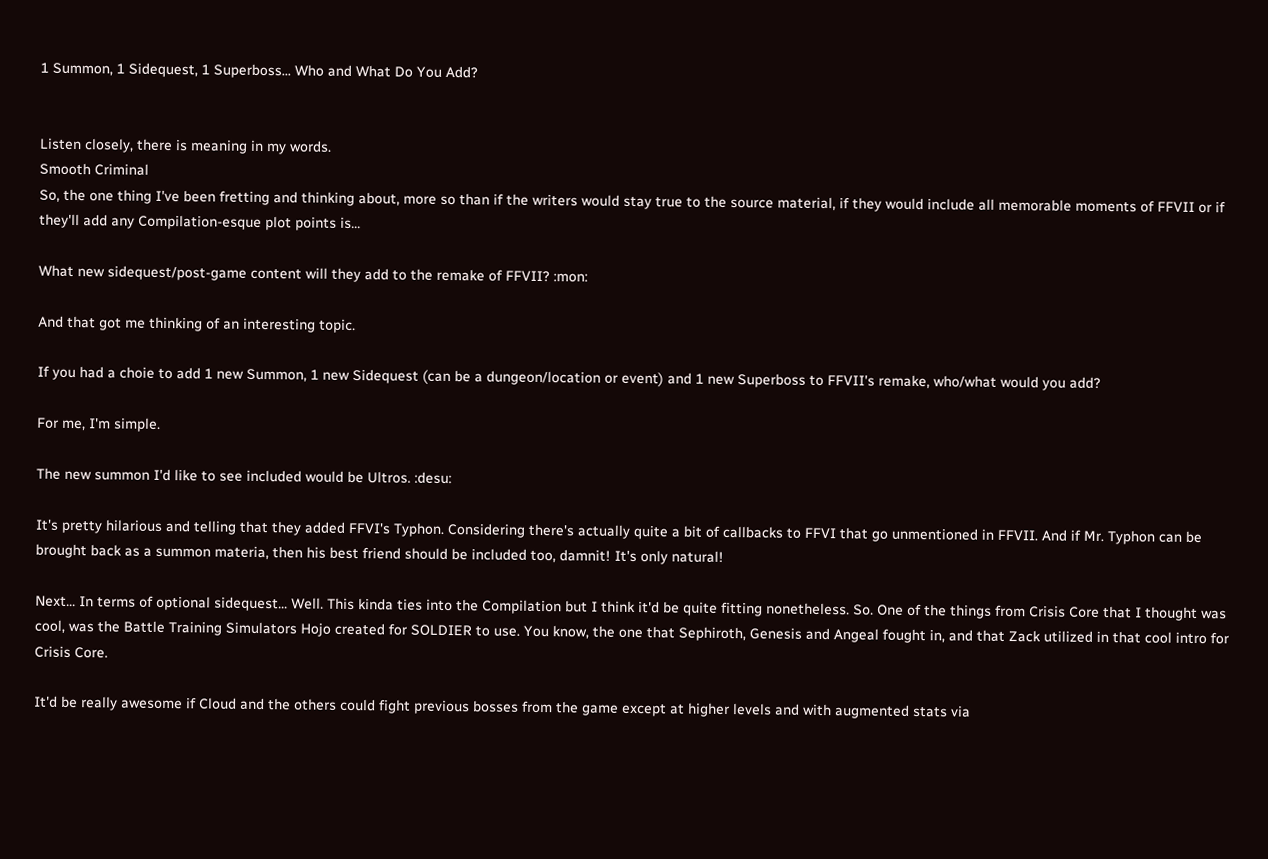1 Summon, 1 Sidequest, 1 Superboss... Who and What Do You Add?


Listen closely, there is meaning in my words.
Smooth Criminal
So, the one thing I've been fretting and thinking about, more so than if the writers would stay true to the source material, if they would include all memorable moments of FFVII or if they'll add any Compilation-esque plot points is...

What new sidequest/post-game content will they add to the remake of FFVII? :mon:

And that got me thinking of an interesting topic.

If you had a choie to add 1 new Summon, 1 new Sidequest (can be a dungeon/location or event) and 1 new Superboss to FFVII's remake, who/what would you add?

For me, I'm simple.

The new summon I'd like to see included would be Ultros. :desu:

It's pretty hilarious and telling that they added FFVI's Typhon. Considering there's actually quite a bit of callbacks to FFVI that go unmentioned in FFVII. And if Mr. Typhon can be brought back as a summon materia, then his best friend should be included too, damnit! It's only natural!

Next... In terms of optional sidequest... Well. This kinda ties into the Compilation but I think it'd be quite fitting nonetheless. So. One of the things from Crisis Core that I thought was cool, was the Battle Training Simulators Hojo created for SOLDIER to use. You know, the one that Sephiroth, Genesis and Angeal fought in, and that Zack utilized in that cool intro for Crisis Core.

It'd be really awesome if Cloud and the others could fight previous bosses from the game except at higher levels and with augmented stats via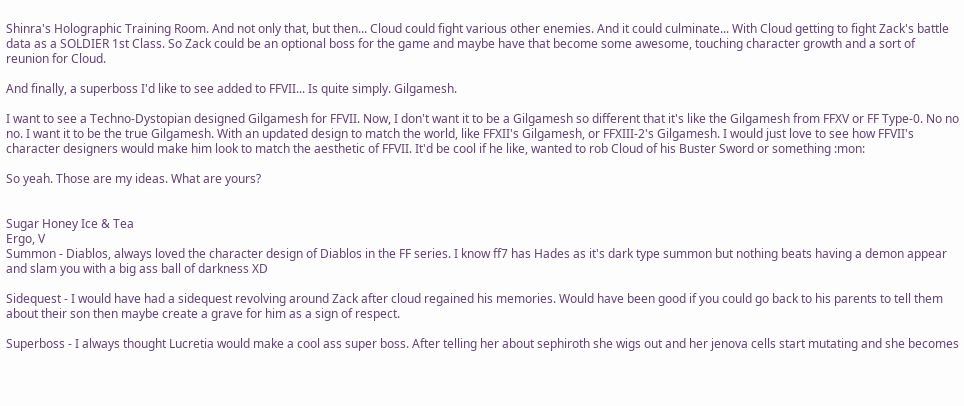Shinra's Holographic Training Room. And not only that, but then... Cloud could fight various other enemies. And it could culminate... With Cloud getting to fight Zack's battle data as a SOLDIER 1st Class. So Zack could be an optional boss for the game and maybe have that become some awesome, touching character growth and a sort of reunion for Cloud.

And finally, a superboss I'd like to see added to FFVII... Is quite simply. Gilgamesh.

I want to see a Techno-Dystopian designed Gilgamesh for FFVII. Now, I don't want it to be a Gilgamesh so different that it's like the Gilgamesh from FFXV or FF Type-0. No no no. I want it to be the true Gilgamesh. With an updated design to match the world, like FFXII's Gilgamesh, or FFXIII-2's Gilgamesh. I would just love to see how FFVII's character designers would make him look to match the aesthetic of FFVII. It'd be cool if he like, wanted to rob Cloud of his Buster Sword or something :mon:

So yeah. Those are my ideas. What are yours?


Sugar Honey Ice & Tea
Ergo, V
Summon - Diablos, always loved the character design of Diablos in the FF series. I know ff7 has Hades as it's dark type summon but nothing beats having a demon appear and slam you with a big ass ball of darkness XD

Sidequest - I would have had a sidequest revolving around Zack after cloud regained his memories. Would have been good if you could go back to his parents to tell them about their son then maybe create a grave for him as a sign of respect.

Superboss - I always thought Lucretia would make a cool ass super boss. After telling her about sephiroth she wigs out and her jenova cells start mutating and she becomes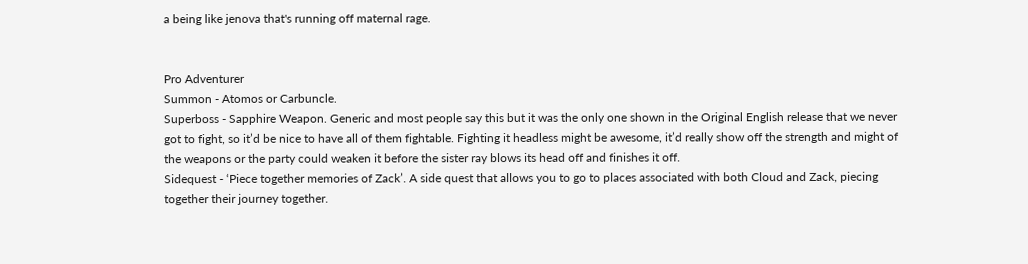a being like jenova that's running off maternal rage.


Pro Adventurer
Summon - Atomos or Carbuncle.
Superboss - Sapphire Weapon. Generic and most people say this but it was the only one shown in the Original English release that we never got to fight, so it’d be nice to have all of them fightable. Fighting it headless might be awesome, it’d really show off the strength and might of the weapons or the party could weaken it before the sister ray blows its head off and finishes it off.
Sidequest - ‘Piece together memories of Zack’. A side quest that allows you to go to places associated with both Cloud and Zack, piecing together their journey together.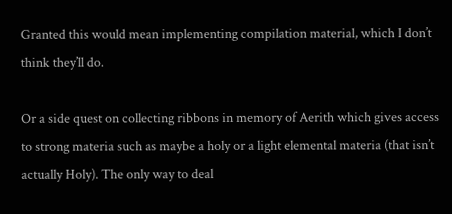Granted this would mean implementing compilation material, which I don’t think they’ll do.

Or a side quest on collecting ribbons in memory of Aerith which gives access to strong materia such as maybe a holy or a light elemental materia (that isn’t actually Holy). The only way to deal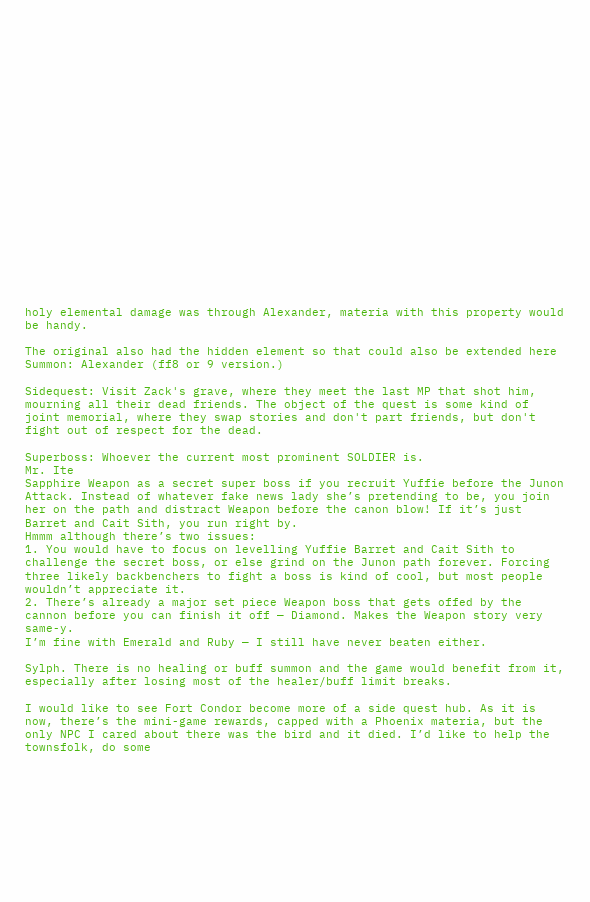holy elemental damage was through Alexander, materia with this property would be handy.

The original also had the hidden element so that could also be extended here
Summon: Alexander (ff8 or 9 version.)

Sidequest: Visit Zack's grave, where they meet the last MP that shot him, mourning all their dead friends. The object of the quest is some kind of joint memorial, where they swap stories and don't part friends, but don't fight out of respect for the dead.

Superboss: Whoever the current most prominent SOLDIER is.
Mr. Ite
Sapphire Weapon as a secret super boss if you recruit Yuffie before the Junon Attack. Instead of whatever fake news lady she’s pretending to be, you join her on the path and distract Weapon before the canon blow! If it’s just Barret and Cait Sith, you run right by.
Hmmm although there’s two issues:
1. You would have to focus on levelling Yuffie Barret and Cait Sith to challenge the secret boss, or else grind on the Junon path forever. Forcing three likely backbenchers to fight a boss is kind of cool, but most people wouldn’t appreciate it.
2. There’s already a major set piece Weapon boss that gets offed by the cannon before you can finish it off — Diamond. Makes the Weapon story very same-y.
I’m fine with Emerald and Ruby — I still have never beaten either.

Sylph. There is no healing or buff summon and the game would benefit from it, especially after losing most of the healer/buff limit breaks.

I would like to see Fort Condor become more of a side quest hub. As it is now, there’s the mini-game rewards, capped with a Phoenix materia, but the only NPC I cared about there was the bird and it died. I’d like to help the townsfolk, do some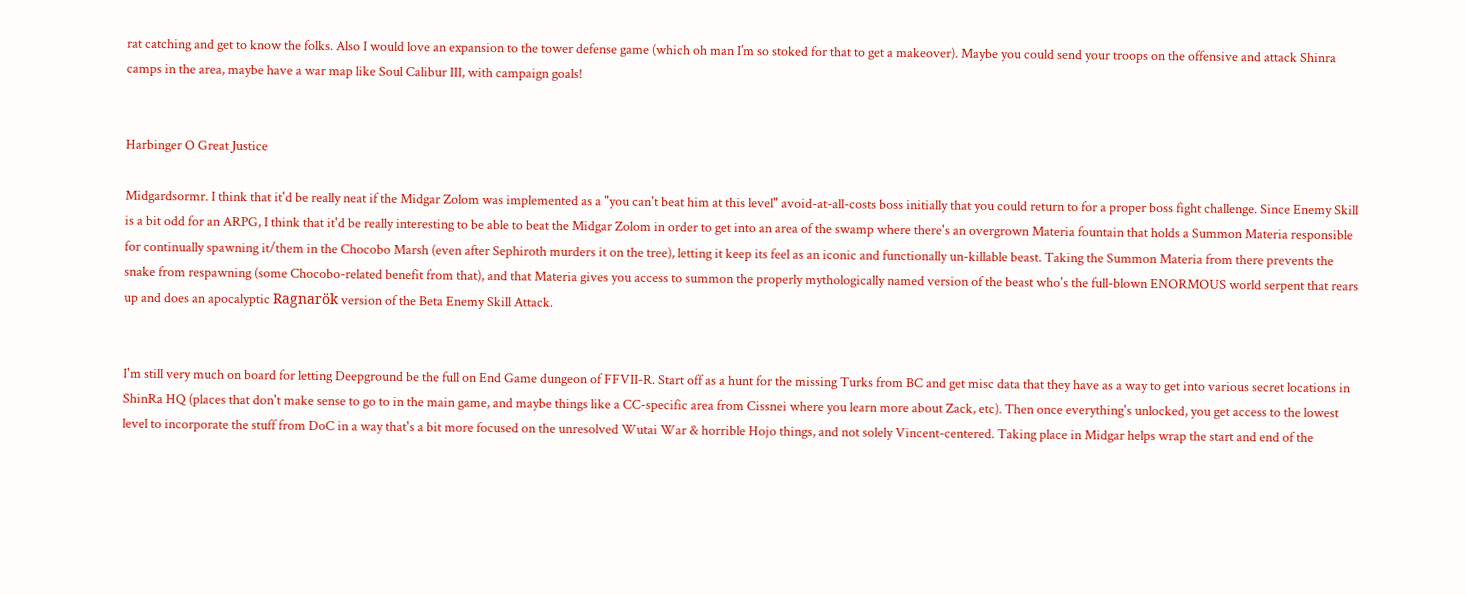rat catching and get to know the folks. Also I would love an expansion to the tower defense game (which oh man I’m so stoked for that to get a makeover). Maybe you could send your troops on the offensive and attack Shinra camps in the area, maybe have a war map like Soul Calibur III, with campaign goals!


Harbinger O Great Justice

Midgardsormr. I think that it'd be really neat if the Midgar Zolom was implemented as a "you can't beat him at this level" avoid-at-all-costs boss initially that you could return to for a proper boss fight challenge. Since Enemy Skill is a bit odd for an ARPG, I think that it'd be really interesting to be able to beat the Midgar Zolom in order to get into an area of the swamp where there's an overgrown Materia fountain that holds a Summon Materia responsible for continually spawning it/them in the Chocobo Marsh (even after Sephiroth murders it on the tree), letting it keep its feel as an iconic and functionally un-killable beast. Taking the Summon Materia from there prevents the snake from respawning (some Chocobo-related benefit from that), and that Materia gives you access to summon the properly mythologically named version of the beast who's the full-blown ENORMOUS world serpent that rears up and does an apocalyptic Ragnarök version of the Beta Enemy Skill Attack.


I'm still very much on board for letting Deepground be the full on End Game dungeon of FFVII-R. Start off as a hunt for the missing Turks from BC and get misc data that they have as a way to get into various secret locations in ShinRa HQ (places that don't make sense to go to in the main game, and maybe things like a CC-specific area from Cissnei where you learn more about Zack, etc). Then once everything's unlocked, you get access to the lowest level to incorporate the stuff from DoC in a way that's a bit more focused on the unresolved Wutai War & horrible Hojo things, and not solely Vincent-centered. Taking place in Midgar helps wrap the start and end of the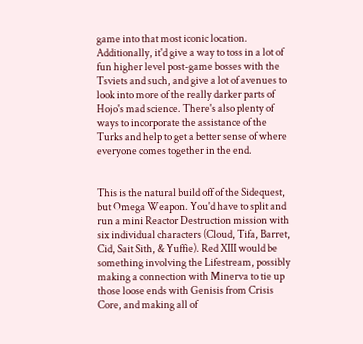game into that most iconic location. Additionally, it'd give a way to toss in a lot of fun higher level post-game bosses with the Tsviets and such, and give a lot of avenues to look into more of the really darker parts of Hojo's mad science. There's also plenty of ways to incorporate the assistance of the Turks and help to get a better sense of where everyone comes together in the end.


This is the natural build off of the Sidequest, but Omega Weapon. You'd have to split and run a mini Reactor Destruction mission with six individual characters (Cloud, Tifa, Barret, Cid, Sait Sith, & Yuffie). Red XIII would be something involving the Lifestream, possibly making a connection with Minerva to tie up those loose ends with Genisis from Crisis Core, and making all of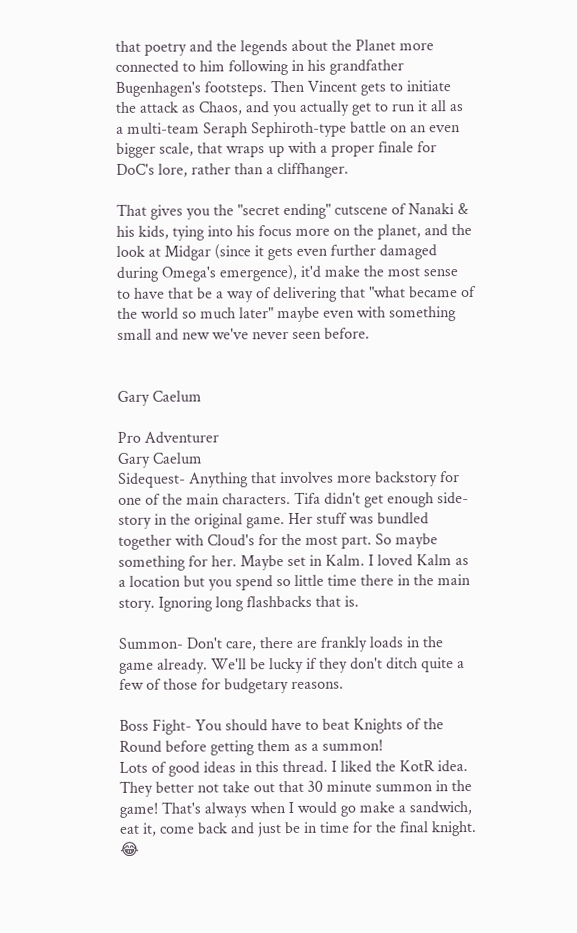that poetry and the legends about the Planet more connected to him following in his grandfather Bugenhagen's footsteps. Then Vincent gets to initiate the attack as Chaos, and you actually get to run it all as a multi-team Seraph Sephiroth-type battle on an even bigger scale, that wraps up with a proper finale for DoC's lore, rather than a cliffhanger.

That gives you the "secret ending" cutscene of Nanaki & his kids, tying into his focus more on the planet, and the look at Midgar (since it gets even further damaged during Omega's emergence), it'd make the most sense to have that be a way of delivering that "what became of the world so much later" maybe even with something small and new we've never seen before.


Gary Caelum

Pro Adventurer
Gary Caelum
Sidequest- Anything that involves more backstory for one of the main characters. Tifa didn't get enough side-story in the original game. Her stuff was bundled together with Cloud's for the most part. So maybe something for her. Maybe set in Kalm. I loved Kalm as a location but you spend so little time there in the main story. Ignoring long flashbacks that is.

Summon- Don't care, there are frankly loads in the game already. We'll be lucky if they don't ditch quite a few of those for budgetary reasons.

Boss Fight- You should have to beat Knights of the Round before getting them as a summon!
Lots of good ideas in this thread. I liked the KotR idea. They better not take out that 30 minute summon in the game! That's always when I would go make a sandwich, eat it, come back and just be in time for the final knight. 😂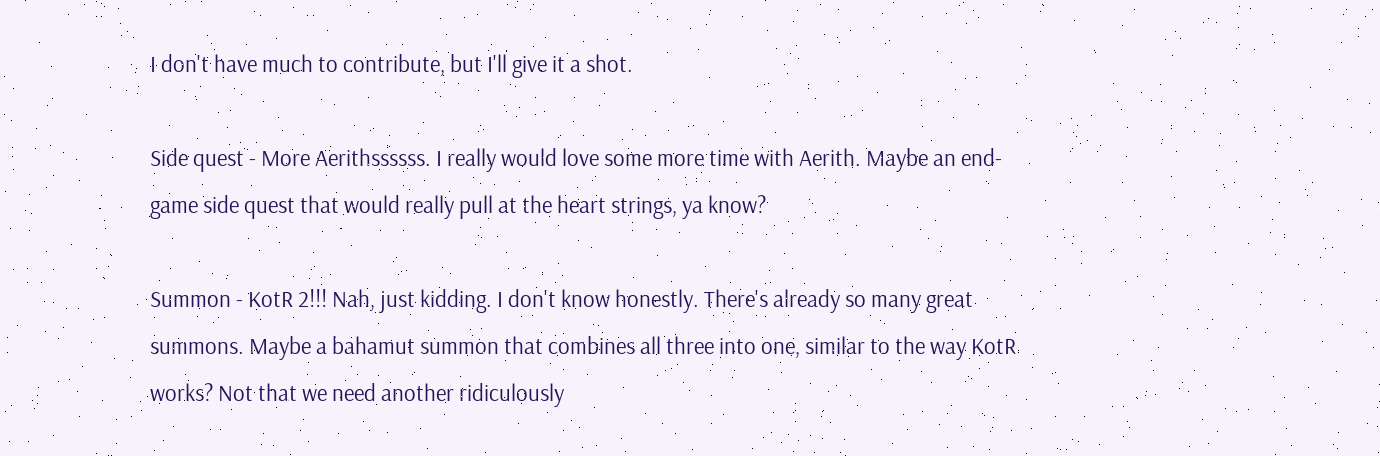I don't have much to contribute, but I'll give it a shot.

Side quest - More Aerithssssss. I really would love some more time with Aerith. Maybe an end-game side quest that would really pull at the heart strings, ya know?

Summon - KotR 2!!! Nah, just kidding. I don't know honestly. There's already so many great summons. Maybe a bahamut summon that combines all three into one, similar to the way KotR works? Not that we need another ridiculously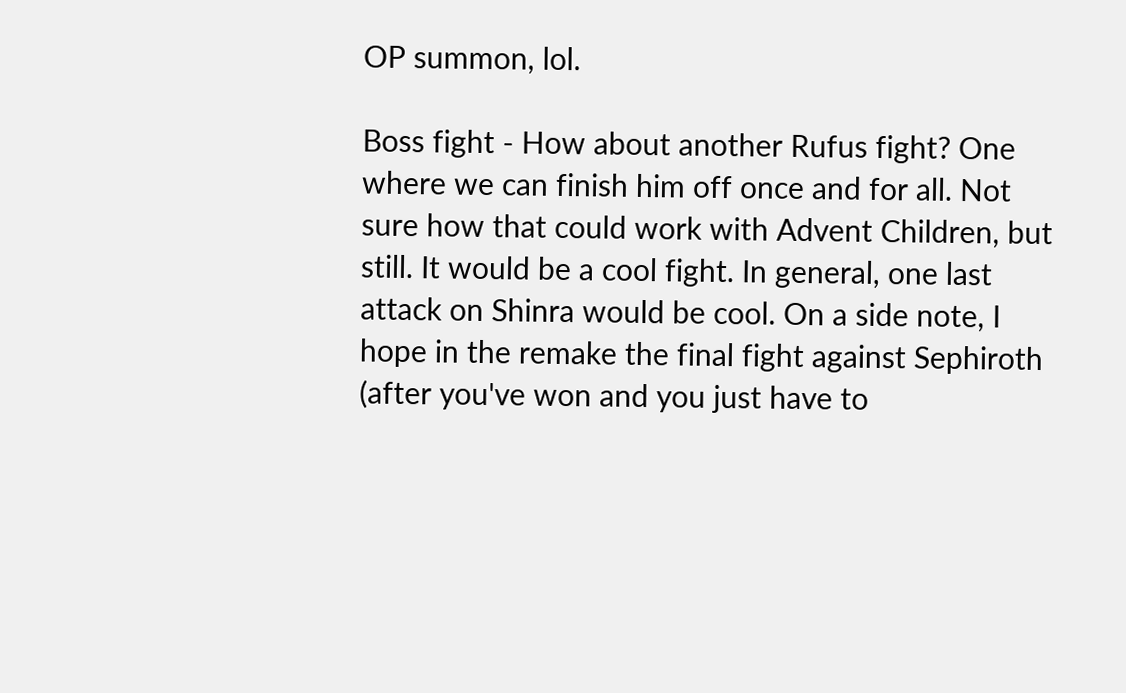OP summon, lol.

Boss fight - How about another Rufus fight? One where we can finish him off once and for all. Not sure how that could work with Advent Children, but still. It would be a cool fight. In general, one last attack on Shinra would be cool. On a side note, I hope in the remake the final fight against Sephiroth (after you've won and you just have to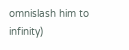omnislash him to infinity)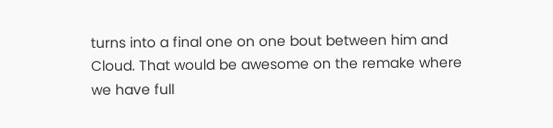turns into a final one on one bout between him and Cloud. That would be awesome on the remake where we have full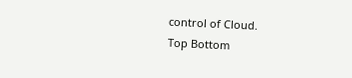control of Cloud.
Top Bottom